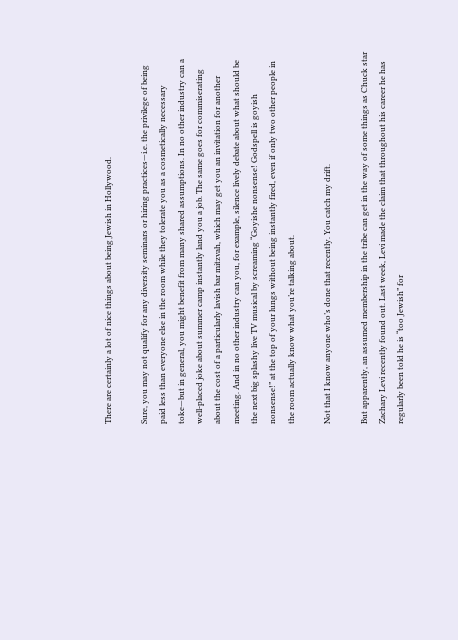There are certainly a lot of nice things about being Jewish in Hollywood.

Sure, you may not qualify for any diversity seminars or hiring practices—i.e. the privilege of being paid less than everyone else in the room while they tolerate you as a cosmetically necessary toke—but in general, you might benefit from many shared assumptions. In no other industry can a well-placed joke about summer camp instantly land you a job. The same goes for commiserating about the cost of a particularly lavish bar mitzvah, which may get you an invitation for another meeting. And in no other industry can you, for example, silence lively debate about what should be the next big splashy live TV musical by screaming “Goyishe nonsense! Godspell is goyish nonsense!” at the top of your lungs without being instantly fired, even if only two other people in the room actually know what you’re talking about.

Not that I know anyone who’s done that recently. You catch my drift.

But apparently, an assumed membership in the tribe can get in the way of some things as Chuck star Zachary Levi recently found out. Last week, Levi made the claim that throughout his career he has regularly been told he is “too Jewish” for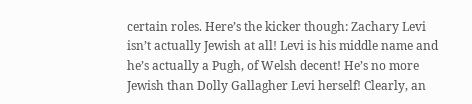certain roles. Here’s the kicker though: Zachary Levi isn’t actually Jewish at all! Levi is his middle name and he’s actually a Pugh, of Welsh decent! He’s no more Jewish than Dolly Gallagher Levi herself! Clearly, an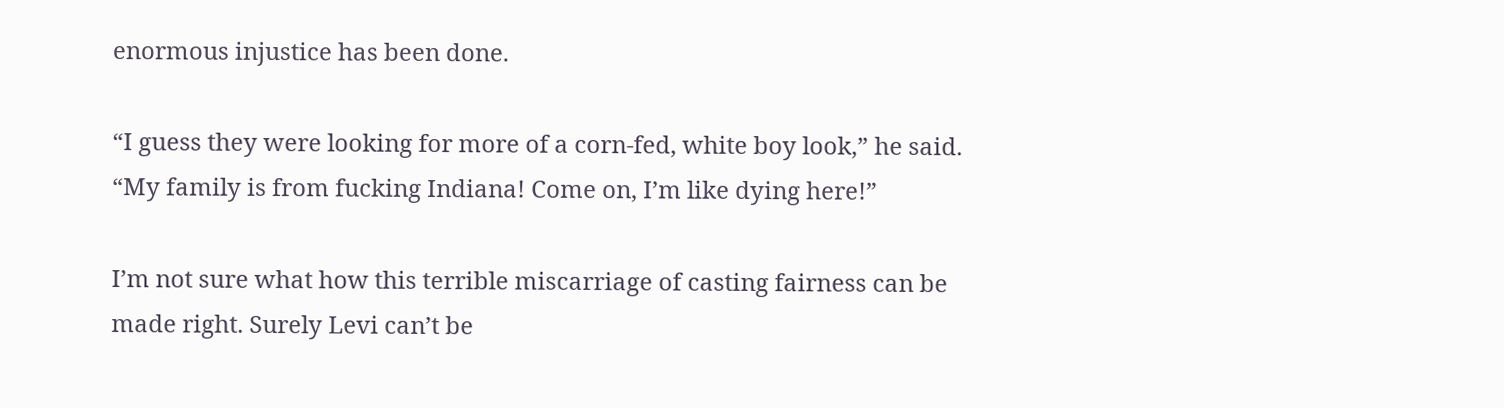enormous injustice has been done.

“I guess they were looking for more of a corn-fed, white boy look,” he said. “My family is from fucking Indiana! Come on, I’m like dying here!”

I’m not sure what how this terrible miscarriage of casting fairness can be made right. Surely Levi can’t be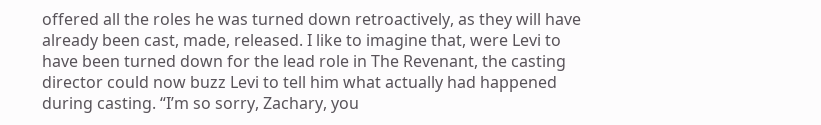offered all the roles he was turned down retroactively, as they will have already been cast, made, released. I like to imagine that, were Levi to have been turned down for the lead role in The Revenant, the casting director could now buzz Levi to tell him what actually had happened during casting. “I’m so sorry, Zachary, you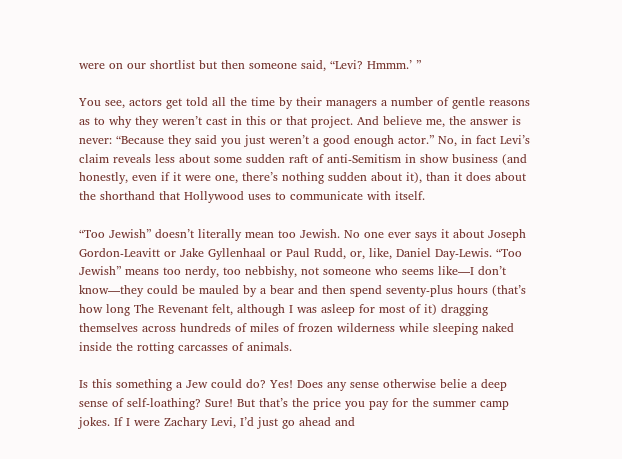were on our shortlist but then someone said, “Levi? Hmmm.’ ”

You see, actors get told all the time by their managers a number of gentle reasons as to why they weren’t cast in this or that project. And believe me, the answer is never: “Because they said you just weren’t a good enough actor.” No, in fact Levi’s claim reveals less about some sudden raft of anti-Semitism in show business (and honestly, even if it were one, there’s nothing sudden about it), than it does about the shorthand that Hollywood uses to communicate with itself.

“Too Jewish” doesn’t literally mean too Jewish. No one ever says it about Joseph Gordon-Leavitt or Jake Gyllenhaal or Paul Rudd, or, like, Daniel Day-Lewis. “Too Jewish” means too nerdy, too nebbishy, not someone who seems like—I don’t know—they could be mauled by a bear and then spend seventy-plus hours (that’s how long The Revenant felt, although I was asleep for most of it) dragging themselves across hundreds of miles of frozen wilderness while sleeping naked inside the rotting carcasses of animals.

Is this something a Jew could do? Yes! Does any sense otherwise belie a deep sense of self-loathing? Sure! But that’s the price you pay for the summer camp jokes. If I were Zachary Levi, I’d just go ahead and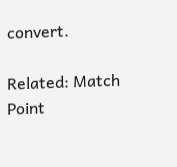convert.

Related: Match Point